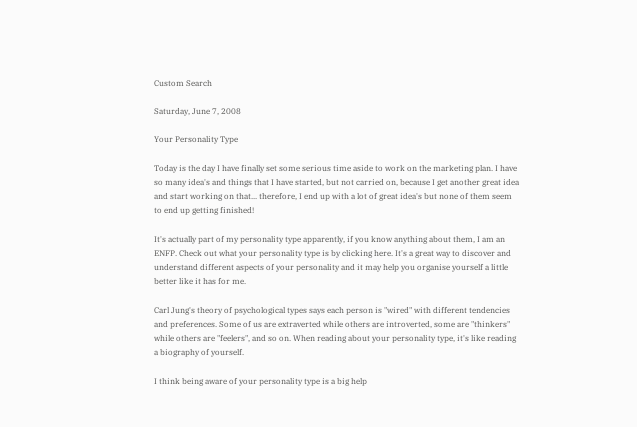Custom Search

Saturday, June 7, 2008

Your Personality Type

Today is the day I have finally set some serious time aside to work on the marketing plan. I have so many idea's and things that I have started, but not carried on, because I get another great idea and start working on that... therefore, I end up with a lot of great idea's but none of them seem to end up getting finished!

It's actually part of my personality type apparently, if you know anything about them, I am an ENFP. Check out what your personality type is by clicking here. It's a great way to discover and understand different aspects of your personality and it may help you organise yourself a little better like it has for me.

Carl Jung's theory of psychological types says each person is "wired" with different tendencies and preferences. Some of us are extraverted while others are introverted, some are "thinkers" while others are "feelers", and so on. When reading about your personality type, it's like reading a biography of yourself.

I think being aware of your personality type is a big help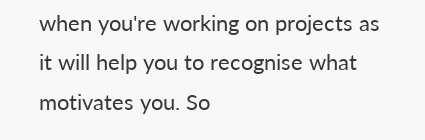when you're working on projects as it will help you to recognise what motivates you. So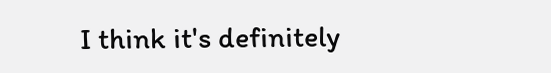I think it's definitely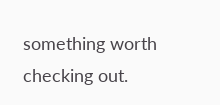something worth checking out.